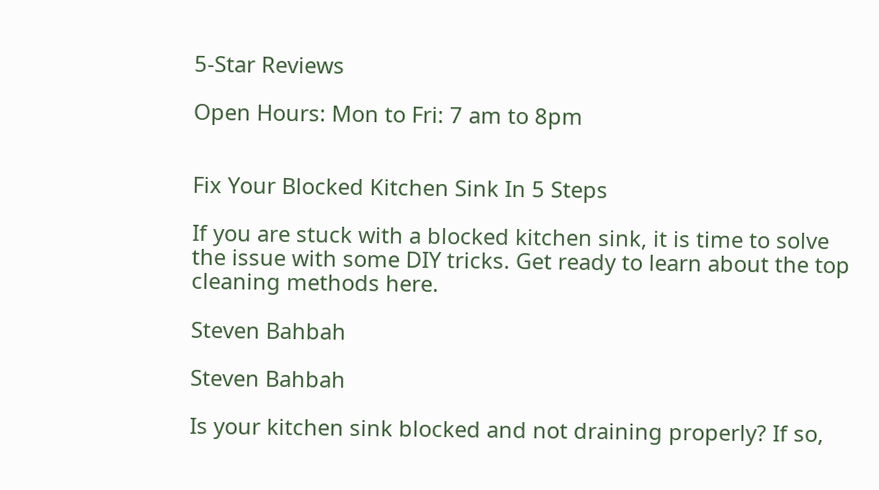5-Star Reviews

Open Hours: Mon to Fri: 7 am to 8pm


Fix Your Blocked Kitchen Sink In 5 Steps

If you are stuck with a blocked kitchen sink, it is time to solve the issue with some DIY tricks. Get ready to learn about the top cleaning methods here.

Steven Bahbah

Steven Bahbah

Is your kitchen sink blocked and not draining properly? If so,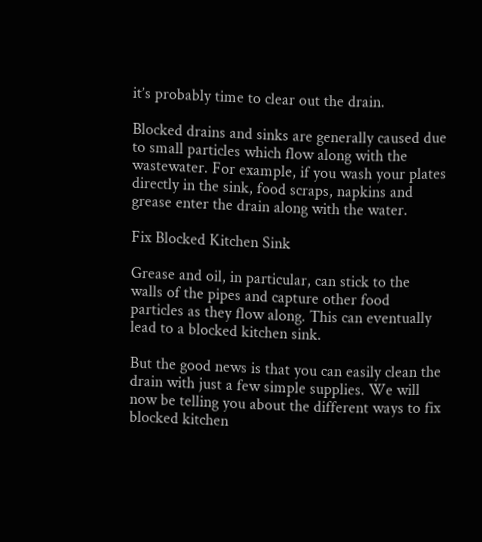it’s probably time to clear out the drain.

Blocked drains and sinks are generally caused due to small particles which flow along with the wastewater. For example, if you wash your plates directly in the sink, food scraps, napkins and grease enter the drain along with the water.

Fix Blocked Kitchen Sink

Grease and oil, in particular, can stick to the walls of the pipes and capture other food particles as they flow along. This can eventually lead to a blocked kitchen sink.

But the good news is that you can easily clean the drain with just a few simple supplies. We will now be telling you about the different ways to fix blocked kitchen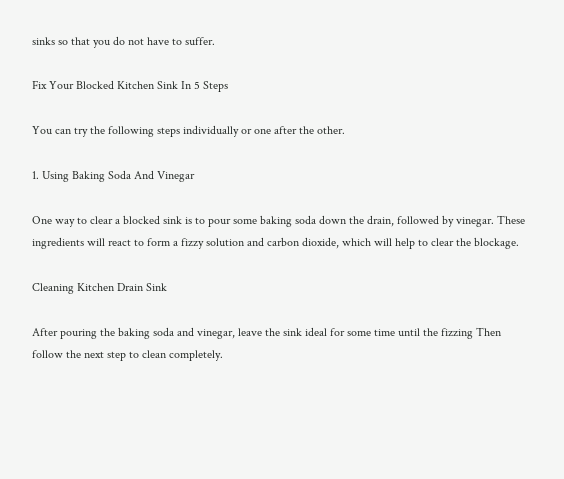sinks so that you do not have to suffer.

Fix Your Blocked Kitchen Sink In 5 Steps

You can try the following steps individually or one after the other.

1. Using Baking Soda And Vinegar

One way to clear a blocked sink is to pour some baking soda down the drain, followed by vinegar. These ingredients will react to form a fizzy solution and carbon dioxide, which will help to clear the blockage.

Cleaning Kitchen Drain Sink

After pouring the baking soda and vinegar, leave the sink ideal for some time until the fizzing Then follow the next step to clean completely.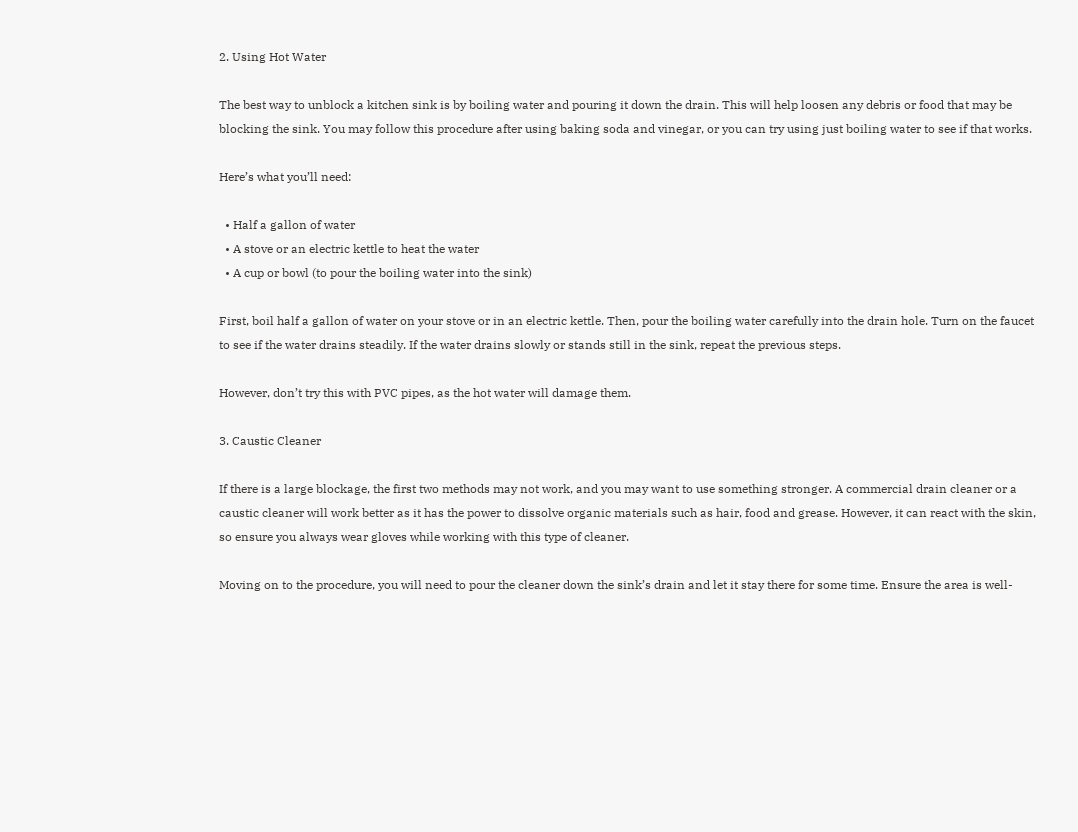2. Using Hot Water

The best way to unblock a kitchen sink is by boiling water and pouring it down the drain. This will help loosen any debris or food that may be blocking the sink. You may follow this procedure after using baking soda and vinegar, or you can try using just boiling water to see if that works.

Here’s what you’ll need:

  • Half a gallon of water
  • A stove or an electric kettle to heat the water
  • A cup or bowl (to pour the boiling water into the sink)

First, boil half a gallon of water on your stove or in an electric kettle. Then, pour the boiling water carefully into the drain hole. Turn on the faucet to see if the water drains steadily. If the water drains slowly or stands still in the sink, repeat the previous steps.

However, don’t try this with PVC pipes, as the hot water will damage them.

3. Caustic Cleaner

If there is a large blockage, the first two methods may not work, and you may want to use something stronger. A commercial drain cleaner or a caustic cleaner will work better as it has the power to dissolve organic materials such as hair, food and grease. However, it can react with the skin, so ensure you always wear gloves while working with this type of cleaner.

Moving on to the procedure, you will need to pour the cleaner down the sink’s drain and let it stay there for some time. Ensure the area is well-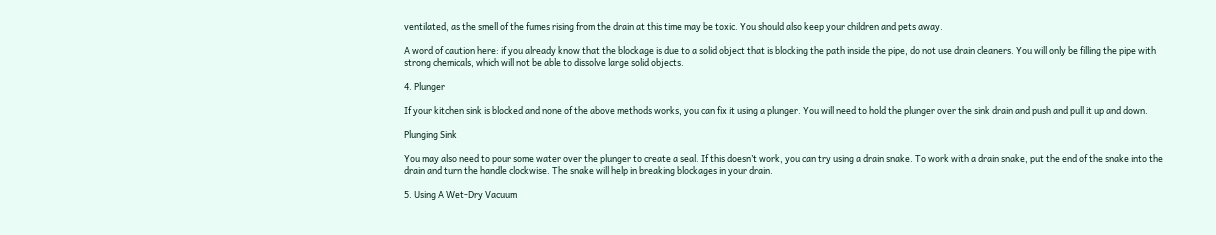ventilated, as the smell of the fumes rising from the drain at this time may be toxic. You should also keep your children and pets away.

A word of caution here: if you already know that the blockage is due to a solid object that is blocking the path inside the pipe, do not use drain cleaners. You will only be filling the pipe with strong chemicals, which will not be able to dissolve large solid objects.

4. Plunger

If your kitchen sink is blocked and none of the above methods works, you can fix it using a plunger. You will need to hold the plunger over the sink drain and push and pull it up and down.

Plunging Sink

You may also need to pour some water over the plunger to create a seal. If this doesn’t work, you can try using a drain snake. To work with a drain snake, put the end of the snake into the drain and turn the handle clockwise. The snake will help in breaking blockages in your drain.

5. Using A Wet-Dry Vacuum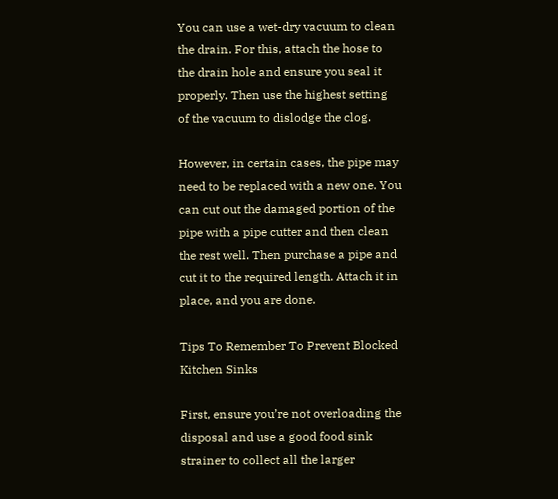You can use a wet-dry vacuum to clean the drain. For this, attach the hose to the drain hole and ensure you seal it properly. Then use the highest setting of the vacuum to dislodge the clog.

However, in certain cases, the pipe may need to be replaced with a new one. You can cut out the damaged portion of the pipe with a pipe cutter and then clean the rest well. Then purchase a pipe and cut it to the required length. Attach it in place, and you are done.

Tips To Remember To Prevent Blocked Kitchen Sinks

First, ensure you’re not overloading the disposal and use a good food sink strainer to collect all the larger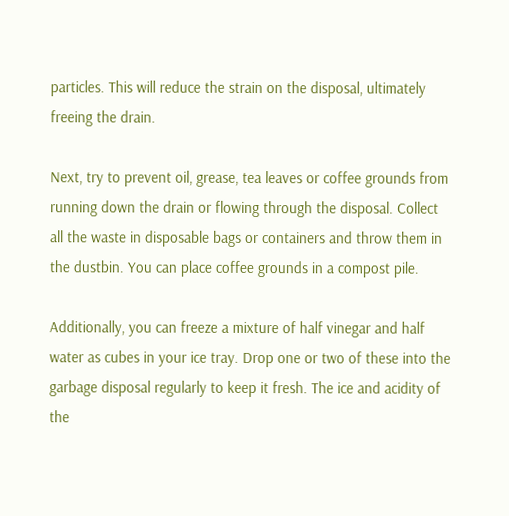particles. This will reduce the strain on the disposal, ultimately freeing the drain.

Next, try to prevent oil, grease, tea leaves or coffee grounds from running down the drain or flowing through the disposal. Collect all the waste in disposable bags or containers and throw them in the dustbin. You can place coffee grounds in a compost pile.

Additionally, you can freeze a mixture of half vinegar and half water as cubes in your ice tray. Drop one or two of these into the garbage disposal regularly to keep it fresh. The ice and acidity of the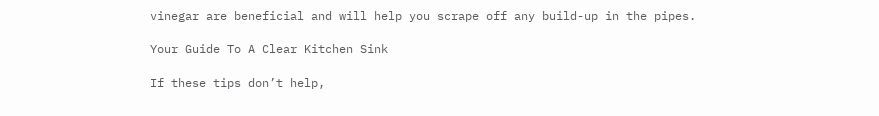vinegar are beneficial and will help you scrape off any build-up in the pipes.

Your Guide To A Clear Kitchen Sink

If these tips don’t help,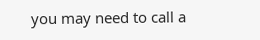you may need to call a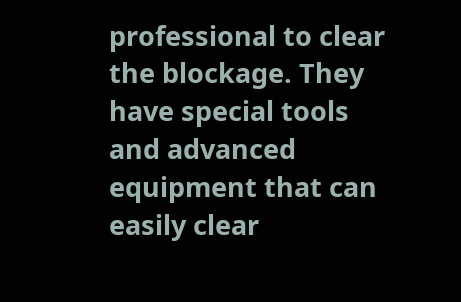professional to clear the blockage. They have special tools and advanced equipment that can easily clear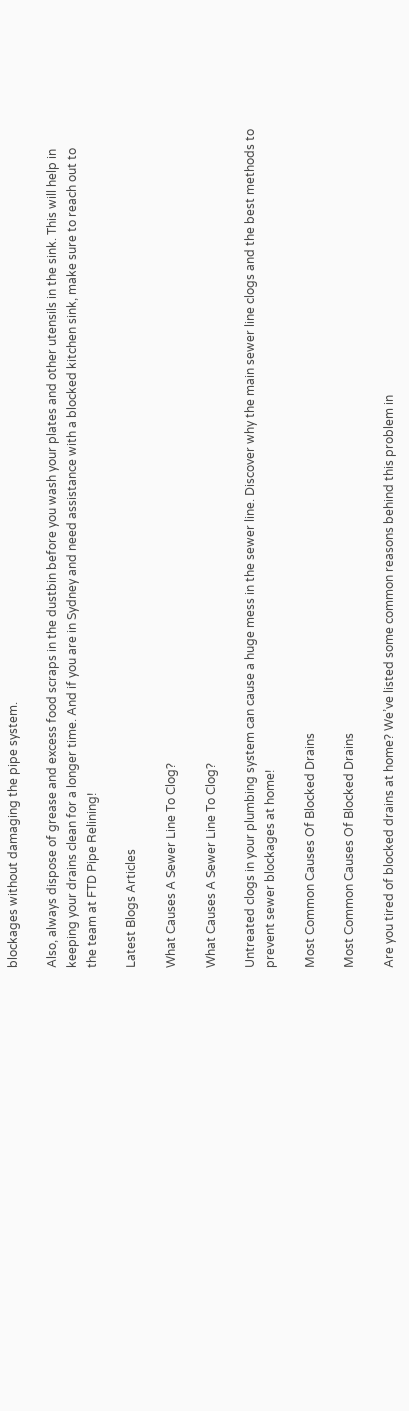blockages without damaging the pipe system.

Also, always dispose of grease and excess food scraps in the dustbin before you wash your plates and other utensils in the sink. This will help in keeping your drains clean for a longer time. And if you are in Sydney and need assistance with a blocked kitchen sink, make sure to reach out to the team at FTD Pipe Relining!

Latest Blogs Articles

What Causes A Sewer Line To Clog?

What Causes A Sewer Line To Clog?

Untreated clogs in your plumbing system can cause a huge mess in the sewer line. Discover why the main sewer line clogs and the best methods to prevent sewer blockages at home!

Most Common Causes Of Blocked Drains

Most Common Causes Of Blocked Drains

Are you tired of blocked drains at home? We’ve listed some common reasons behind this problem in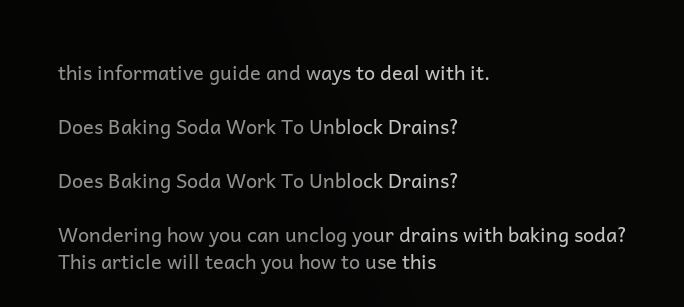this informative guide and ways to deal with it.

Does Baking Soda Work To Unblock Drains?

Does Baking Soda Work To Unblock Drains?

Wondering how you can unclog your drains with baking soda? This article will teach you how to use this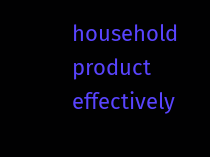household product effectively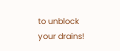to unblock your drains!